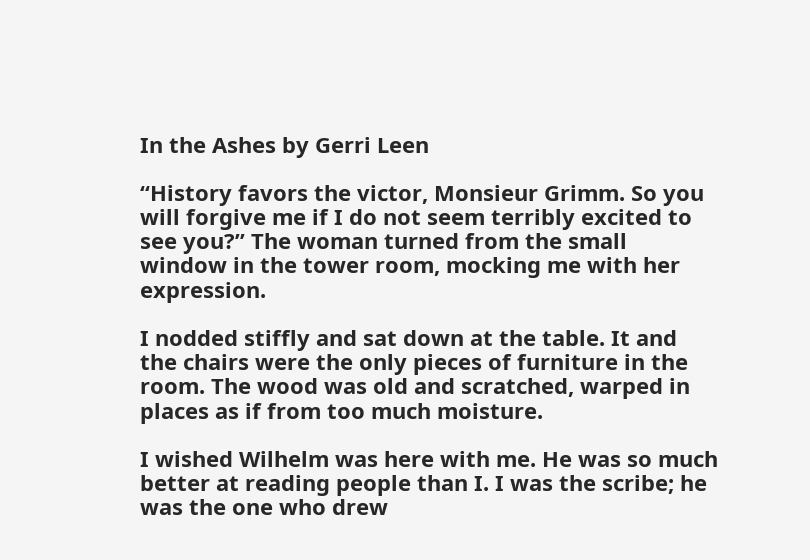In the Ashes by Gerri Leen

“History favors the victor, Monsieur Grimm. So you will forgive me if I do not seem terribly excited to see you?” The woman turned from the small window in the tower room, mocking me with her expression.

I nodded stiffly and sat down at the table. It and the chairs were the only pieces of furniture in the room. The wood was old and scratched, warped in places as if from too much moisture.

I wished Wilhelm was here with me. He was so much better at reading people than I. I was the scribe; he was the one who drew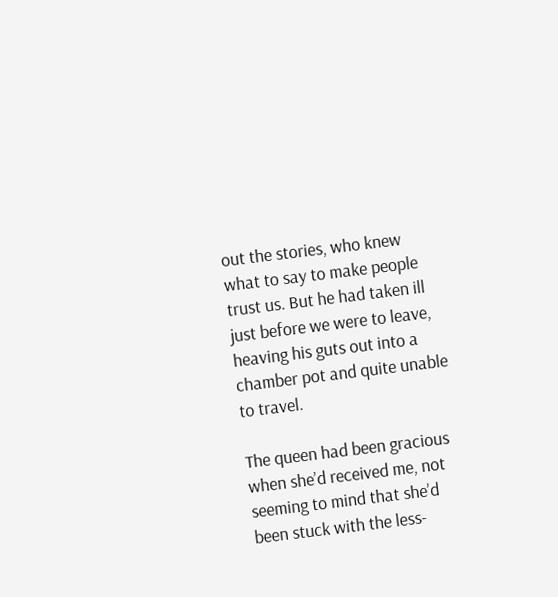out the stories, who knew what to say to make people trust us. But he had taken ill just before we were to leave, heaving his guts out into a chamber pot and quite unable to travel.

The queen had been gracious when she’d received me, not seeming to mind that she’d been stuck with the less-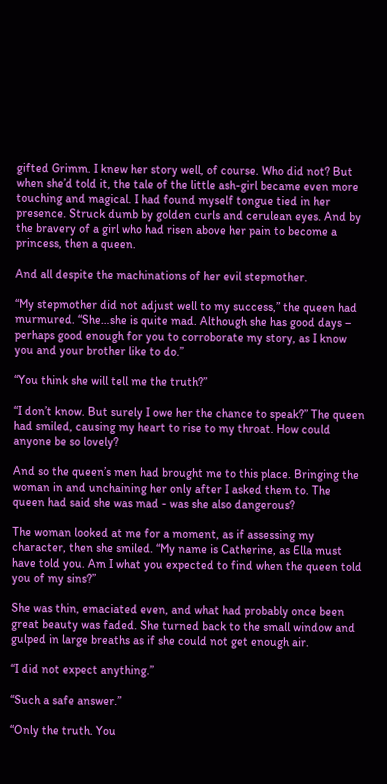gifted Grimm. I knew her story well, of course. Who did not? But when she’d told it, the tale of the little ash-girl became even more touching and magical. I had found myself tongue tied in her presence. Struck dumb by golden curls and cerulean eyes. And by the bravery of a girl who had risen above her pain to become a princess, then a queen.

And all despite the machinations of her evil stepmother.

“My stepmother did not adjust well to my success,” the queen had murmured. “She…she is quite mad. Although she has good days – perhaps good enough for you to corroborate my story, as I know you and your brother like to do.”

“You think she will tell me the truth?”

“I don’t know. But surely I owe her the chance to speak?” The queen had smiled, causing my heart to rise to my throat. How could anyone be so lovely?

And so the queen’s men had brought me to this place. Bringing the woman in and unchaining her only after I asked them to. The queen had said she was mad - was she also dangerous?

The woman looked at me for a moment, as if assessing my character, then she smiled. “My name is Catherine, as Ella must have told you. Am I what you expected to find when the queen told you of my sins?”

She was thin, emaciated even, and what had probably once been great beauty was faded. She turned back to the small window and gulped in large breaths as if she could not get enough air.

“I did not expect anything.”

“Such a safe answer.”

“Only the truth. You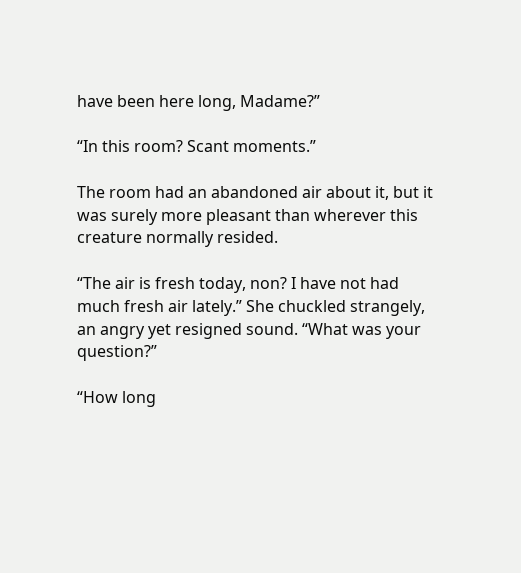have been here long, Madame?”

“In this room? Scant moments.”

The room had an abandoned air about it, but it was surely more pleasant than wherever this creature normally resided.

“The air is fresh today, non? I have not had much fresh air lately.” She chuckled strangely, an angry yet resigned sound. “What was your question?”

“How long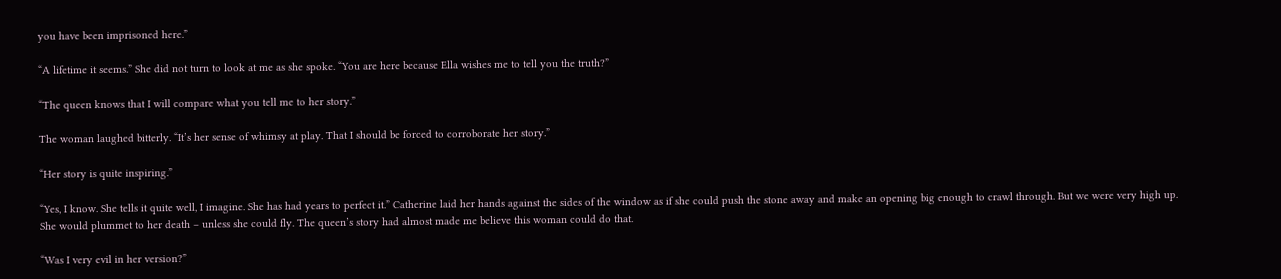you have been imprisoned here.”

“A lifetime it seems.” She did not turn to look at me as she spoke. “You are here because Ella wishes me to tell you the truth?”

“The queen knows that I will compare what you tell me to her story.”

The woman laughed bitterly. “It’s her sense of whimsy at play. That I should be forced to corroborate her story.”

“Her story is quite inspiring.”

“Yes, I know. She tells it quite well, I imagine. She has had years to perfect it.” Catherine laid her hands against the sides of the window as if she could push the stone away and make an opening big enough to crawl through. But we were very high up. She would plummet to her death – unless she could fly. The queen’s story had almost made me believe this woman could do that.

“Was I very evil in her version?”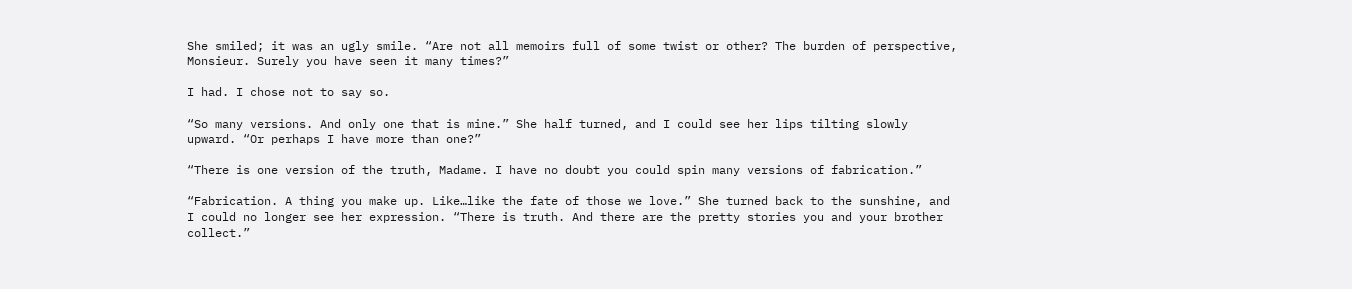She smiled; it was an ugly smile. “Are not all memoirs full of some twist or other? The burden of perspective, Monsieur. Surely you have seen it many times?”

I had. I chose not to say so.

“So many versions. And only one that is mine.” She half turned, and I could see her lips tilting slowly upward. “Or perhaps I have more than one?”

“There is one version of the truth, Madame. I have no doubt you could spin many versions of fabrication.”

“Fabrication. A thing you make up. Like…like the fate of those we love.” She turned back to the sunshine, and I could no longer see her expression. “There is truth. And there are the pretty stories you and your brother collect.”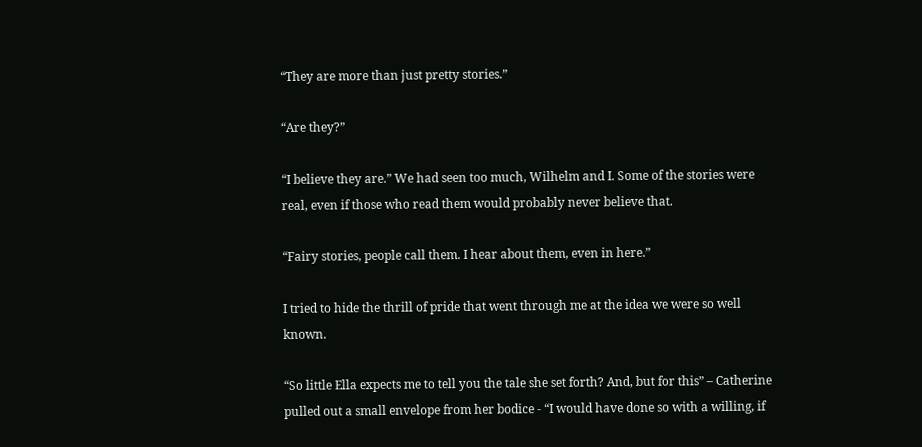“They are more than just pretty stories.”

“Are they?”

“I believe they are.” We had seen too much, Wilhelm and I. Some of the stories were real, even if those who read them would probably never believe that.

“Fairy stories, people call them. I hear about them, even in here.”

I tried to hide the thrill of pride that went through me at the idea we were so well known.

“So little Ella expects me to tell you the tale she set forth? And, but for this” – Catherine pulled out a small envelope from her bodice - “I would have done so with a willing, if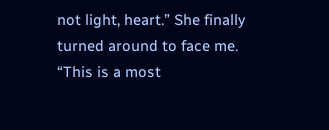not light, heart.” She finally turned around to face me. “This is a most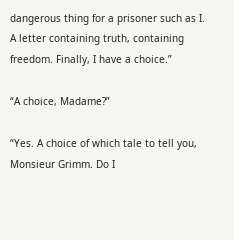dangerous thing for a prisoner such as I. A letter containing truth, containing freedom. Finally, I have a choice.”

“A choice, Madame?”

“Yes. A choice of which tale to tell you, Monsieur Grimm. Do I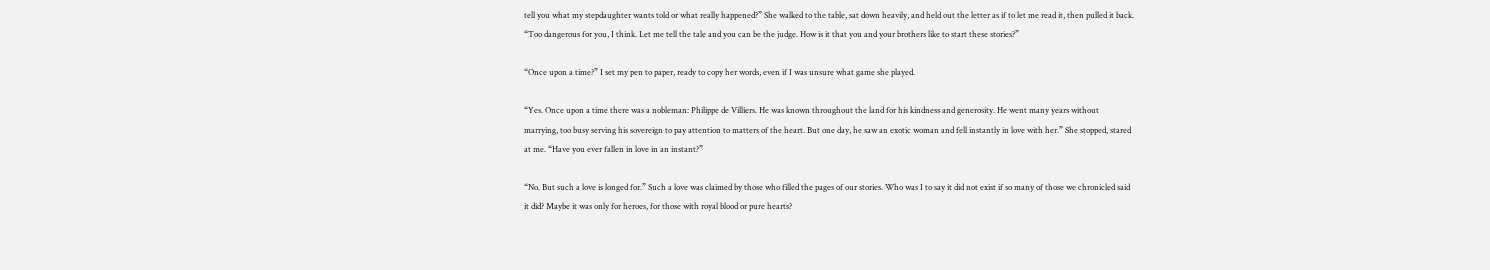tell you what my stepdaughter wants told or what really happened?” She walked to the table, sat down heavily, and held out the letter as if to let me read it, then pulled it back. “Too dangerous for you, I think. Let me tell the tale and you can be the judge. How is it that you and your brothers like to start these stories?”

“Once upon a time?” I set my pen to paper, ready to copy her words, even if I was unsure what game she played.

“Yes. Once upon a time there was a nobleman: Philippe de Villiers. He was known throughout the land for his kindness and generosity. He went many years without marrying, too busy serving his sovereign to pay attention to matters of the heart. But one day, he saw an exotic woman and fell instantly in love with her.” She stopped, stared at me. “Have you ever fallen in love in an instant?”

“No. But such a love is longed for.” Such a love was claimed by those who filled the pages of our stories. Who was I to say it did not exist if so many of those we chronicled said it did? Maybe it was only for heroes, for those with royal blood or pure hearts?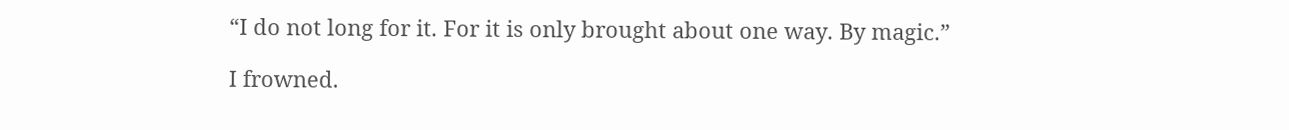“I do not long for it. For it is only brought about one way. By magic.”

I frowned.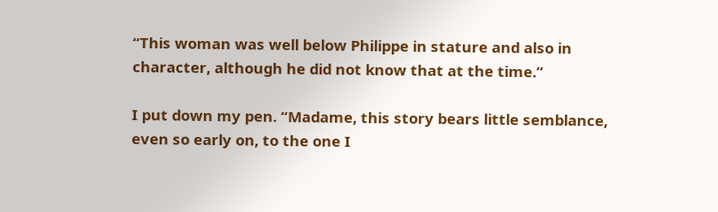“This woman was well below Philippe in stature and also in character, although he did not know that at the time.”

I put down my pen. “Madame, this story bears little semblance, even so early on, to the one I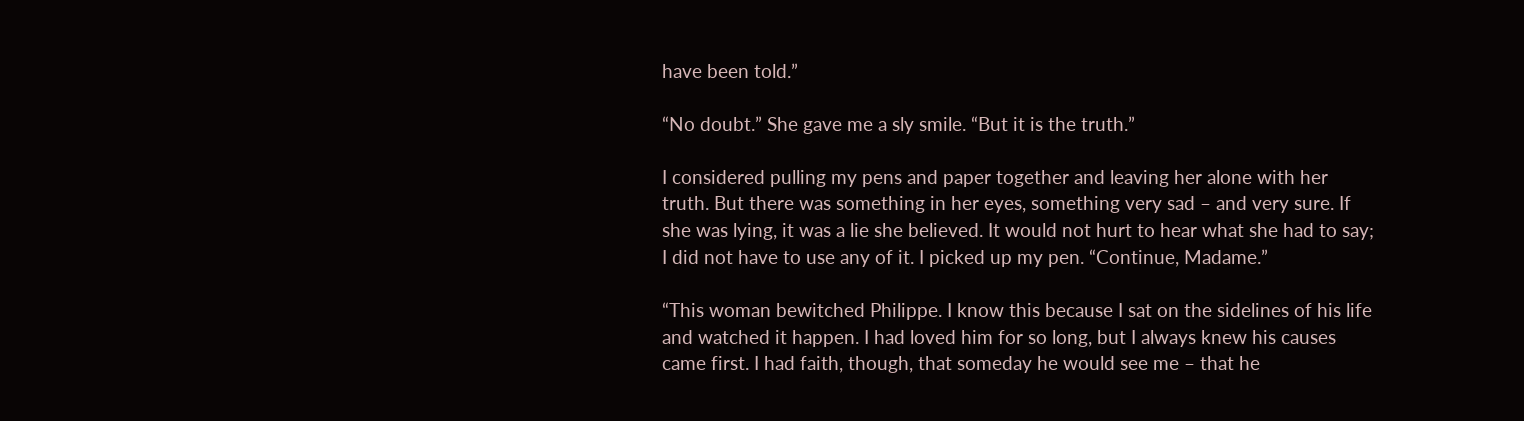have been told.”

“No doubt.” She gave me a sly smile. “But it is the truth.”

I considered pulling my pens and paper together and leaving her alone with her truth. But there was something in her eyes, something very sad – and very sure. If she was lying, it was a lie she believed. It would not hurt to hear what she had to say; I did not have to use any of it. I picked up my pen. “Continue, Madame.”

“This woman bewitched Philippe. I know this because I sat on the sidelines of his life and watched it happen. I had loved him for so long, but I always knew his causes came first. I had faith, though, that someday he would see me – that he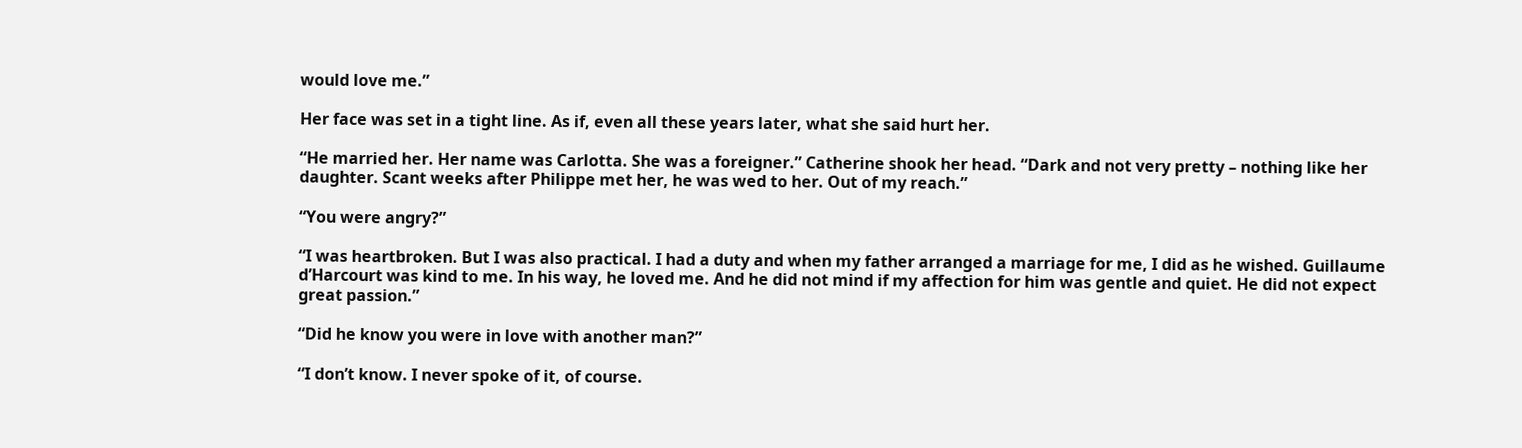would love me.”

Her face was set in a tight line. As if, even all these years later, what she said hurt her.

“He married her. Her name was Carlotta. She was a foreigner.” Catherine shook her head. “Dark and not very pretty – nothing like her daughter. Scant weeks after Philippe met her, he was wed to her. Out of my reach.”

“You were angry?”

“I was heartbroken. But I was also practical. I had a duty and when my father arranged a marriage for me, I did as he wished. Guillaume d’Harcourt was kind to me. In his way, he loved me. And he did not mind if my affection for him was gentle and quiet. He did not expect great passion.”

“Did he know you were in love with another man?”

“I don’t know. I never spoke of it, of course.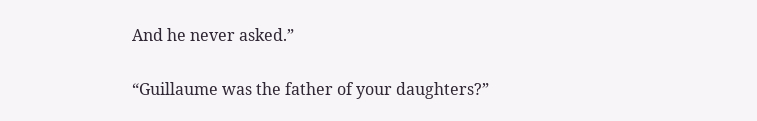And he never asked.”

“Guillaume was the father of your daughters?”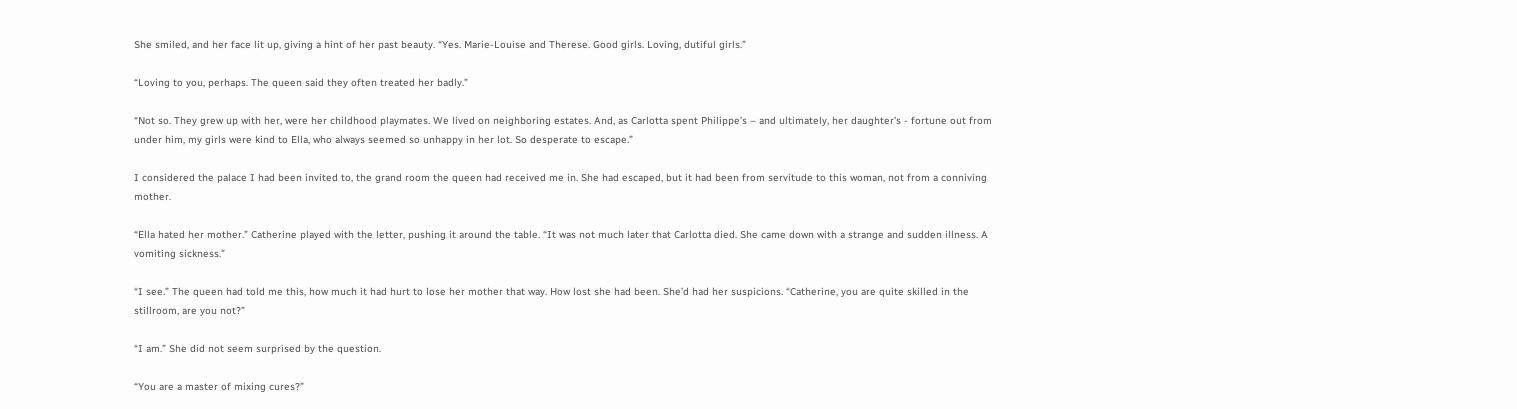She smiled, and her face lit up, giving a hint of her past beauty. “Yes. Marie-Louise and Therese. Good girls. Loving, dutiful girls.”

“Loving to you, perhaps. The queen said they often treated her badly.”

“Not so. They grew up with her, were her childhood playmates. We lived on neighboring estates. And, as Carlotta spent Philippe’s – and ultimately, her daughter’s - fortune out from under him, my girls were kind to Ella, who always seemed so unhappy in her lot. So desperate to escape.”

I considered the palace I had been invited to, the grand room the queen had received me in. She had escaped, but it had been from servitude to this woman, not from a conniving mother.

“Ella hated her mother.” Catherine played with the letter, pushing it around the table. “It was not much later that Carlotta died. She came down with a strange and sudden illness. A vomiting sickness.”

“I see.” The queen had told me this, how much it had hurt to lose her mother that way. How lost she had been. She’d had her suspicions. “Catherine, you are quite skilled in the stillroom, are you not?”

“I am.” She did not seem surprised by the question.

“You are a master of mixing cures?”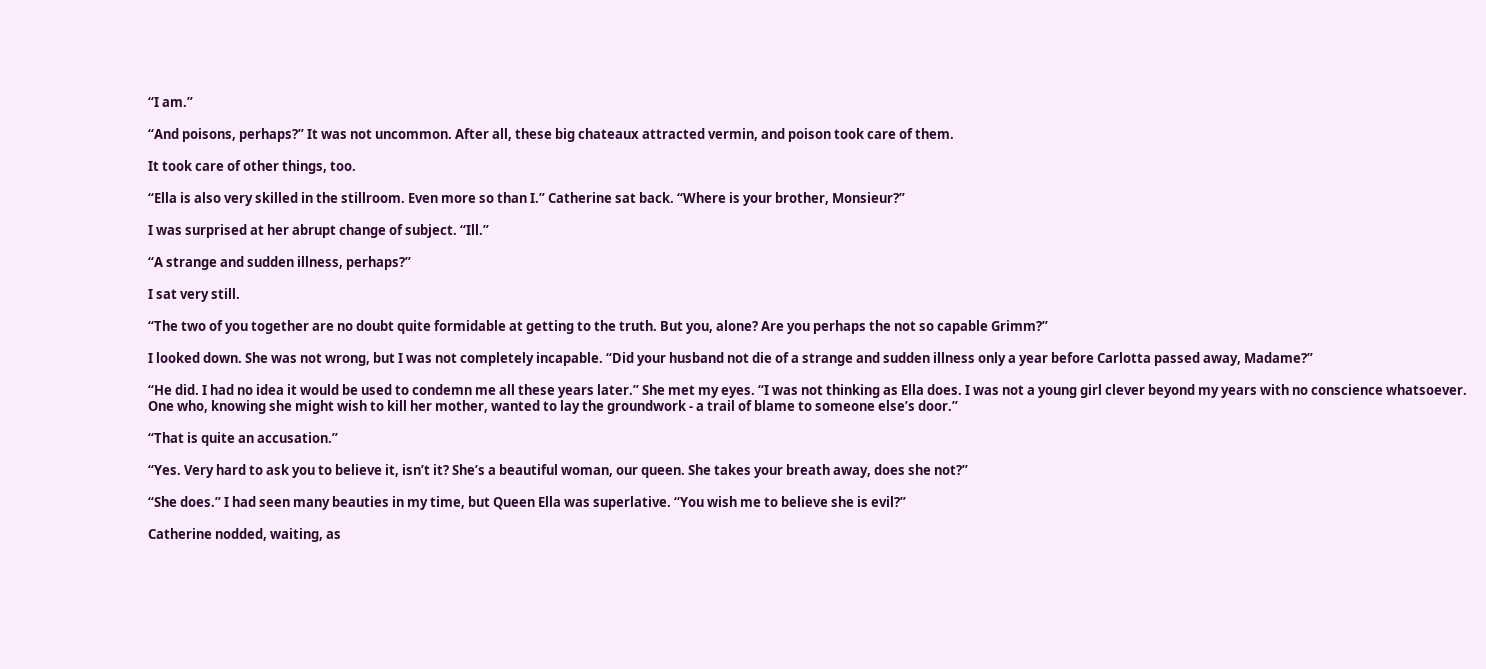“I am.”

“And poisons, perhaps?” It was not uncommon. After all, these big chateaux attracted vermin, and poison took care of them.

It took care of other things, too.

“Ella is also very skilled in the stillroom. Even more so than I.” Catherine sat back. “Where is your brother, Monsieur?”

I was surprised at her abrupt change of subject. “Ill.”

“A strange and sudden illness, perhaps?”

I sat very still.

“The two of you together are no doubt quite formidable at getting to the truth. But you, alone? Are you perhaps the not so capable Grimm?”

I looked down. She was not wrong, but I was not completely incapable. “Did your husband not die of a strange and sudden illness only a year before Carlotta passed away, Madame?”

“He did. I had no idea it would be used to condemn me all these years later.” She met my eyes. “I was not thinking as Ella does. I was not a young girl clever beyond my years with no conscience whatsoever. One who, knowing she might wish to kill her mother, wanted to lay the groundwork - a trail of blame to someone else’s door.”

“That is quite an accusation.”

“Yes. Very hard to ask you to believe it, isn’t it? She’s a beautiful woman, our queen. She takes your breath away, does she not?”

“She does.” I had seen many beauties in my time, but Queen Ella was superlative. “You wish me to believe she is evil?”

Catherine nodded, waiting, as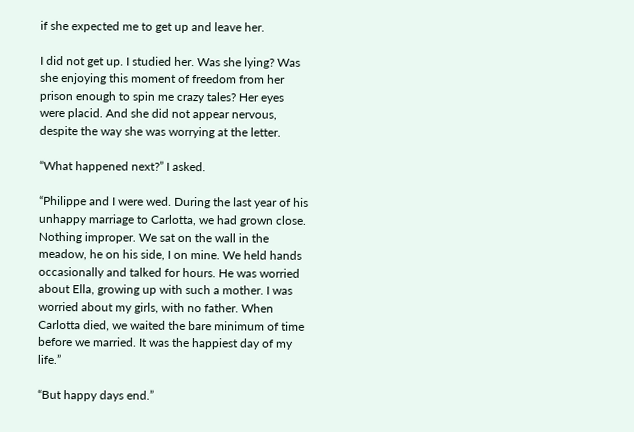if she expected me to get up and leave her.

I did not get up. I studied her. Was she lying? Was she enjoying this moment of freedom from her prison enough to spin me crazy tales? Her eyes were placid. And she did not appear nervous, despite the way she was worrying at the letter.

“What happened next?” I asked.

“Philippe and I were wed. During the last year of his unhappy marriage to Carlotta, we had grown close. Nothing improper. We sat on the wall in the meadow, he on his side, I on mine. We held hands occasionally and talked for hours. He was worried about Ella, growing up with such a mother. I was worried about my girls, with no father. When Carlotta died, we waited the bare minimum of time before we married. It was the happiest day of my life.”

“But happy days end.”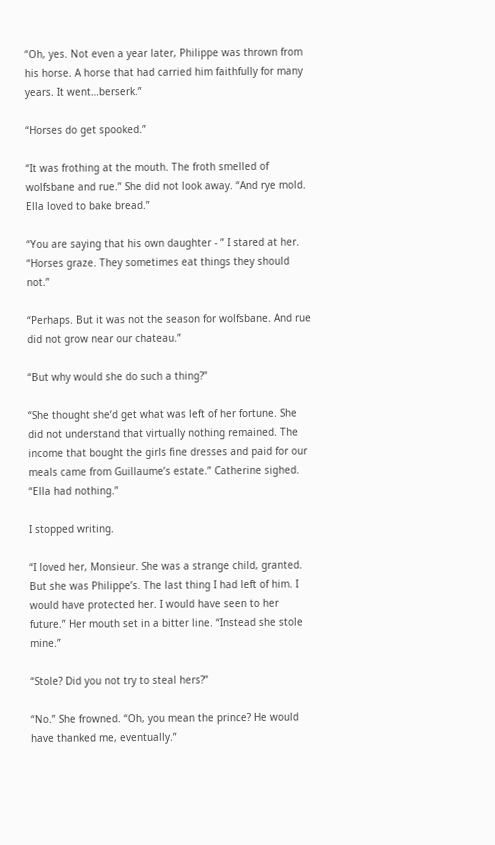“Oh, yes. Not even a year later, Philippe was thrown from his horse. A horse that had carried him faithfully for many years. It went…berserk.”

“Horses do get spooked.”

“It was frothing at the mouth. The froth smelled of wolfsbane and rue.” She did not look away. “And rye mold. Ella loved to bake bread.”

“You are saying that his own daughter - ” I stared at her. “Horses graze. They sometimes eat things they should not.”

“Perhaps. But it was not the season for wolfsbane. And rue did not grow near our chateau.”

“But why would she do such a thing?”

“She thought she’d get what was left of her fortune. She did not understand that virtually nothing remained. The income that bought the girls fine dresses and paid for our meals came from Guillaume’s estate.” Catherine sighed. “Ella had nothing.”

I stopped writing.

“I loved her, Monsieur. She was a strange child, granted. But she was Philippe’s. The last thing I had left of him. I would have protected her. I would have seen to her future.” Her mouth set in a bitter line. “Instead she stole mine.”

“Stole? Did you not try to steal hers?”

“No.” She frowned. “Oh, you mean the prince? He would have thanked me, eventually.”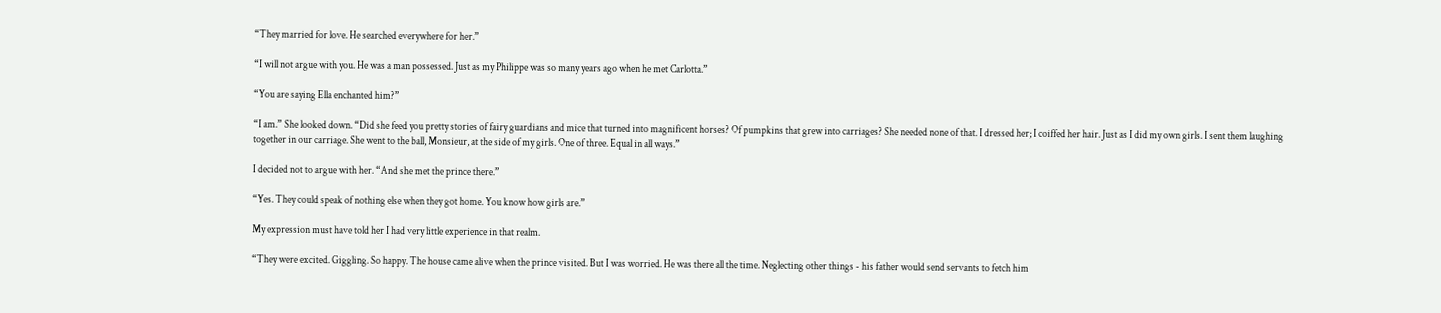“They married for love. He searched everywhere for her.”

“I will not argue with you. He was a man possessed. Just as my Philippe was so many years ago when he met Carlotta.”

“You are saying Ella enchanted him?”

“I am.” She looked down. “Did she feed you pretty stories of fairy guardians and mice that turned into magnificent horses? Of pumpkins that grew into carriages? She needed none of that. I dressed her; I coiffed her hair. Just as I did my own girls. I sent them laughing together in our carriage. She went to the ball, Monsieur, at the side of my girls. One of three. Equal in all ways.”

I decided not to argue with her. “And she met the prince there.”

“Yes. They could speak of nothing else when they got home. You know how girls are.”

My expression must have told her I had very little experience in that realm.

“They were excited. Giggling. So happy. The house came alive when the prince visited. But I was worried. He was there all the time. Neglecting other things - his father would send servants to fetch him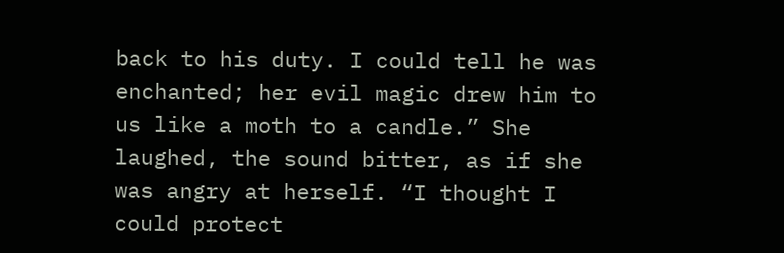back to his duty. I could tell he was enchanted; her evil magic drew him to us like a moth to a candle.” She laughed, the sound bitter, as if she was angry at herself. “I thought I could protect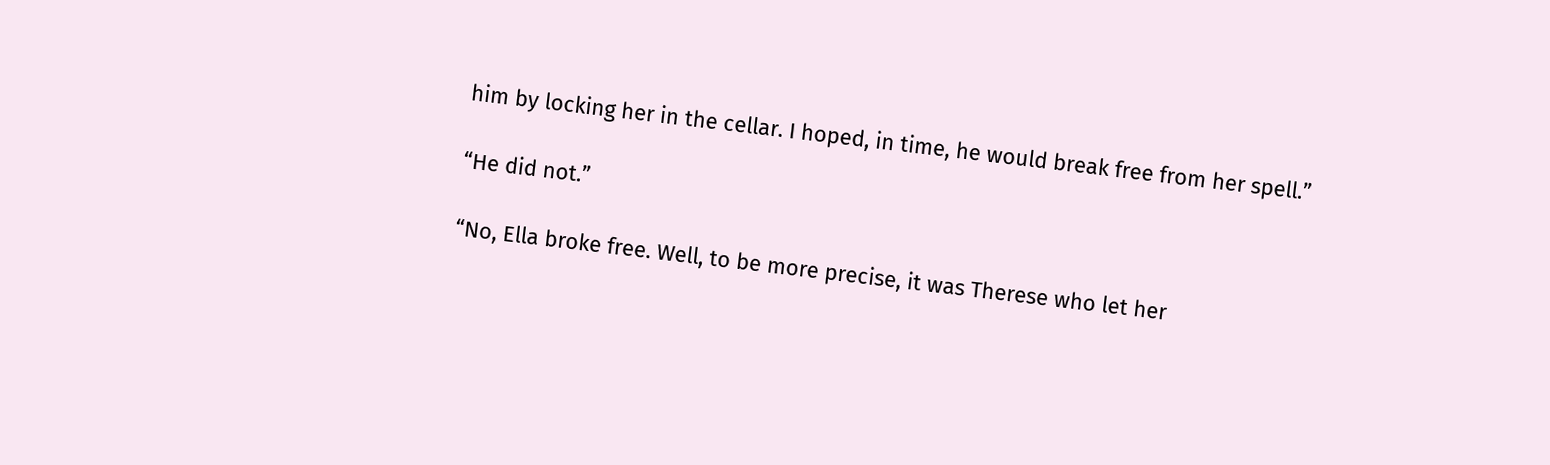him by locking her in the cellar. I hoped, in time, he would break free from her spell.”

“He did not.”

“No, Ella broke free. Well, to be more precise, it was Therese who let her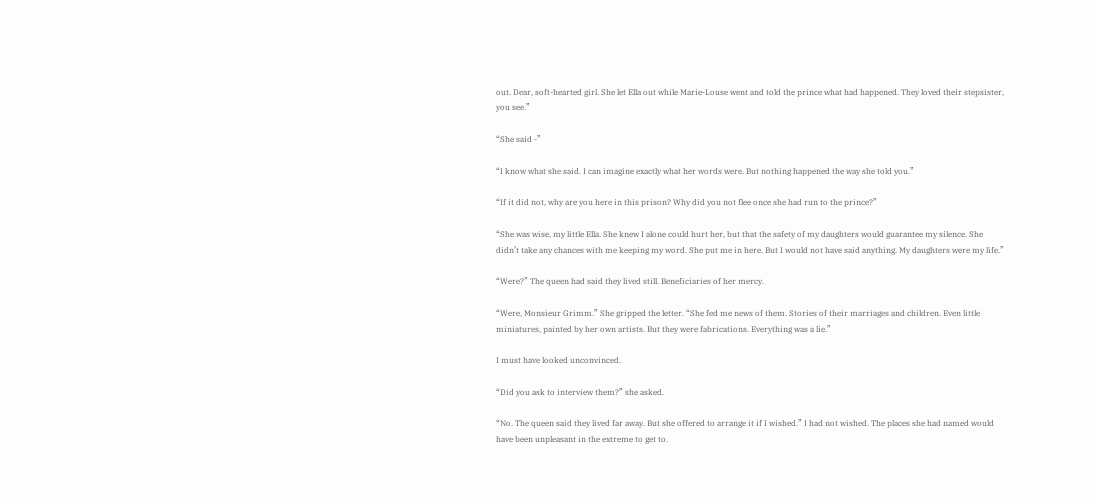out. Dear, soft-hearted girl. She let Ella out while Marie-Louse went and told the prince what had happened. They loved their stepsister, you see.”

“She said -”

“I know what she said. I can imagine exactly what her words were. But nothing happened the way she told you.”

“If it did not, why are you here in this prison? Why did you not flee once she had run to the prince?”

“She was wise, my little Ella. She knew I alone could hurt her, but that the safety of my daughters would guarantee my silence. She didn’t take any chances with me keeping my word. She put me in here. But I would not have said anything. My daughters were my life.”

“Were?” The queen had said they lived still. Beneficiaries of her mercy.

“Were, Monsieur Grimm.” She gripped the letter. “She fed me news of them. Stories of their marriages and children. Even little miniatures, painted by her own artists. But they were fabrications. Everything was a lie.”

I must have looked unconvinced.

“Did you ask to interview them?” she asked.

“No. The queen said they lived far away. But she offered to arrange it if I wished.” I had not wished. The places she had named would have been unpleasant in the extreme to get to.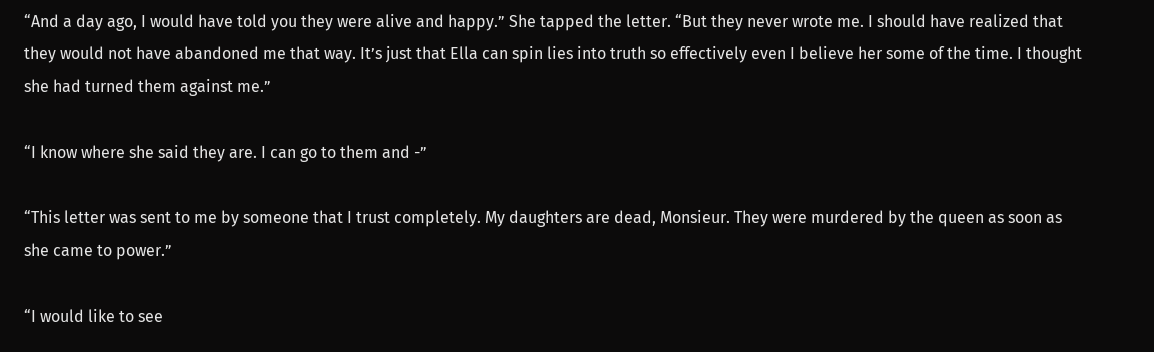“And a day ago, I would have told you they were alive and happy.” She tapped the letter. “But they never wrote me. I should have realized that they would not have abandoned me that way. It’s just that Ella can spin lies into truth so effectively even I believe her some of the time. I thought she had turned them against me.”

“I know where she said they are. I can go to them and -”

“This letter was sent to me by someone that I trust completely. My daughters are dead, Monsieur. They were murdered by the queen as soon as she came to power.”

“I would like to see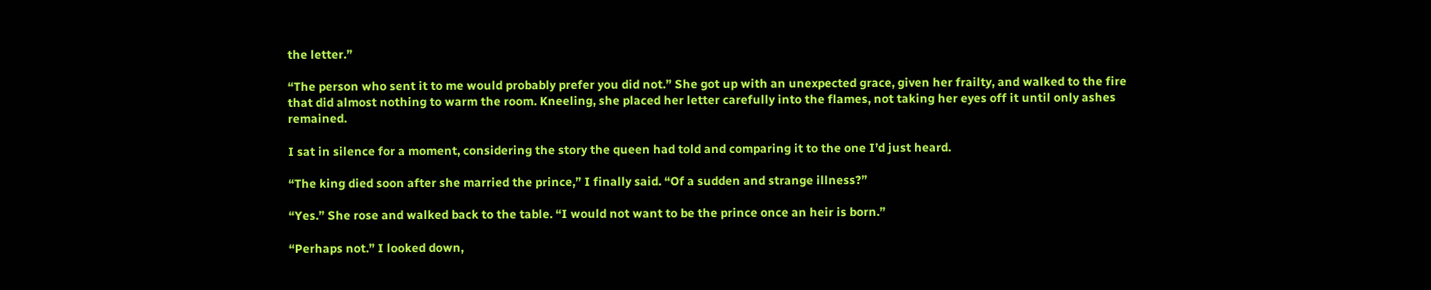the letter.”

“The person who sent it to me would probably prefer you did not.” She got up with an unexpected grace, given her frailty, and walked to the fire that did almost nothing to warm the room. Kneeling, she placed her letter carefully into the flames, not taking her eyes off it until only ashes remained.

I sat in silence for a moment, considering the story the queen had told and comparing it to the one I’d just heard.

“The king died soon after she married the prince,” I finally said. “Of a sudden and strange illness?”

“Yes.” She rose and walked back to the table. “I would not want to be the prince once an heir is born.”

“Perhaps not.” I looked down,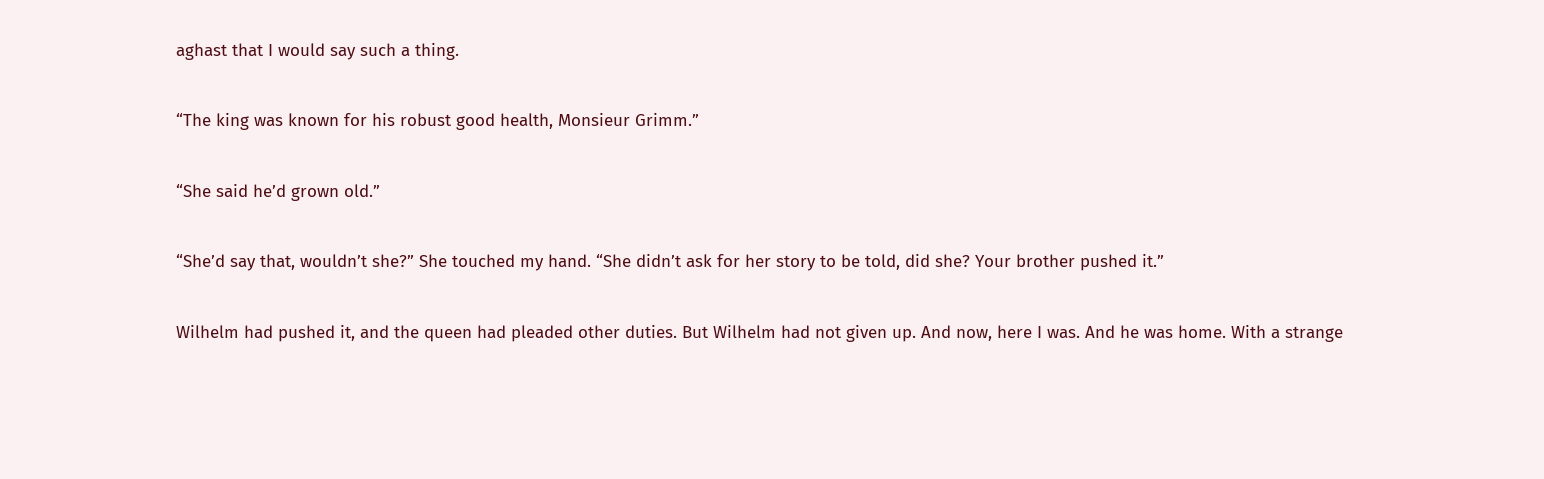aghast that I would say such a thing.

“The king was known for his robust good health, Monsieur Grimm.”

“She said he’d grown old.”

“She’d say that, wouldn’t she?” She touched my hand. “She didn’t ask for her story to be told, did she? Your brother pushed it.”

Wilhelm had pushed it, and the queen had pleaded other duties. But Wilhelm had not given up. And now, here I was. And he was home. With a strange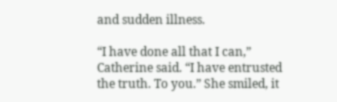and sudden illness.

“I have done all that I can,” Catherine said. “I have entrusted the truth. To you.” She smiled, it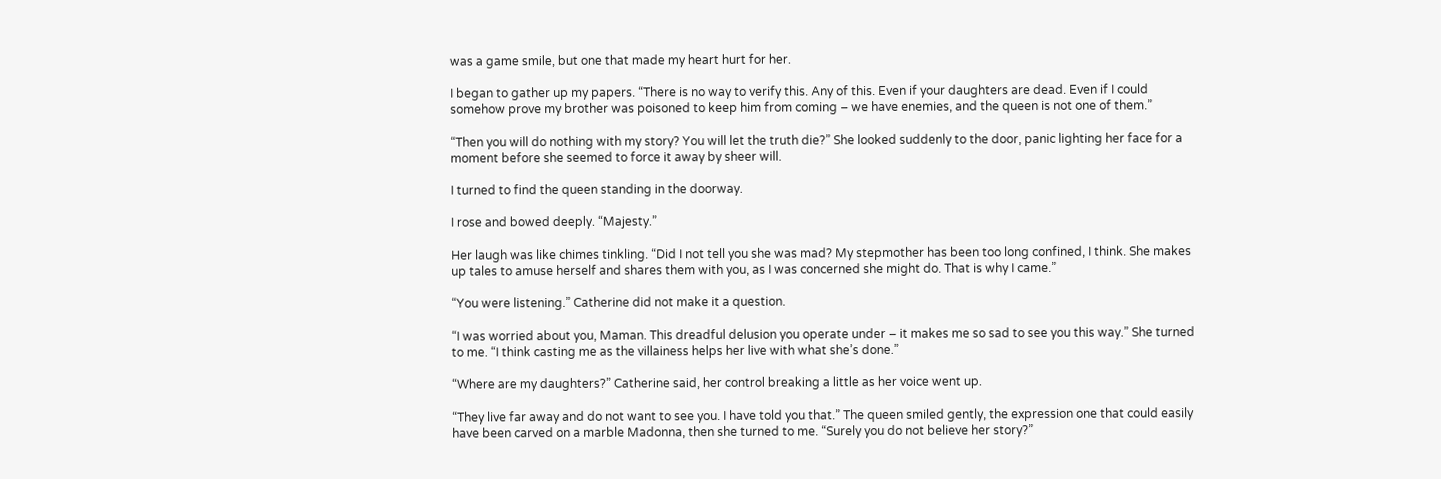was a game smile, but one that made my heart hurt for her.

I began to gather up my papers. “There is no way to verify this. Any of this. Even if your daughters are dead. Even if I could somehow prove my brother was poisoned to keep him from coming – we have enemies, and the queen is not one of them.”

“Then you will do nothing with my story? You will let the truth die?” She looked suddenly to the door, panic lighting her face for a moment before she seemed to force it away by sheer will.

I turned to find the queen standing in the doorway.

I rose and bowed deeply. “Majesty.”

Her laugh was like chimes tinkling. “Did I not tell you she was mad? My stepmother has been too long confined, I think. She makes up tales to amuse herself and shares them with you, as I was concerned she might do. That is why I came.”

“You were listening.” Catherine did not make it a question.

“I was worried about you, Maman. This dreadful delusion you operate under – it makes me so sad to see you this way.” She turned to me. “I think casting me as the villainess helps her live with what she’s done.”

“Where are my daughters?” Catherine said, her control breaking a little as her voice went up.

“They live far away and do not want to see you. I have told you that.” The queen smiled gently, the expression one that could easily have been carved on a marble Madonna, then she turned to me. “Surely you do not believe her story?”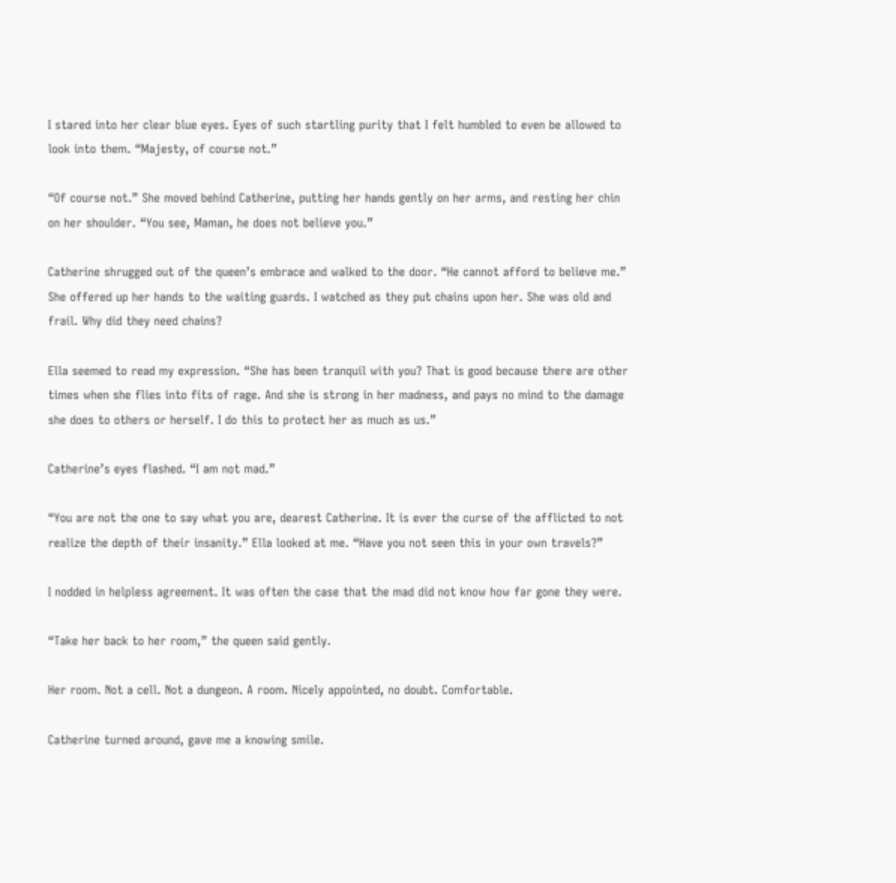I stared into her clear blue eyes. Eyes of such startling purity that I felt humbled to even be allowed to look into them. “Majesty, of course not.”

“Of course not.” She moved behind Catherine, putting her hands gently on her arms, and resting her chin on her shoulder. “You see, Maman, he does not believe you.”

Catherine shrugged out of the queen’s embrace and walked to the door. “He cannot afford to believe me.” She offered up her hands to the waiting guards. I watched as they put chains upon her. She was old and frail. Why did they need chains?

Ella seemed to read my expression. “She has been tranquil with you? That is good because there are other times when she flies into fits of rage. And she is strong in her madness, and pays no mind to the damage she does to others or herself. I do this to protect her as much as us.”

Catherine’s eyes flashed. “I am not mad.”

“You are not the one to say what you are, dearest Catherine. It is ever the curse of the afflicted to not realize the depth of their insanity.” Ella looked at me. “Have you not seen this in your own travels?”

I nodded in helpless agreement. It was often the case that the mad did not know how far gone they were.

“Take her back to her room,” the queen said gently.

Her room. Not a cell. Not a dungeon. A room. Nicely appointed, no doubt. Comfortable.

Catherine turned around, gave me a knowing smile.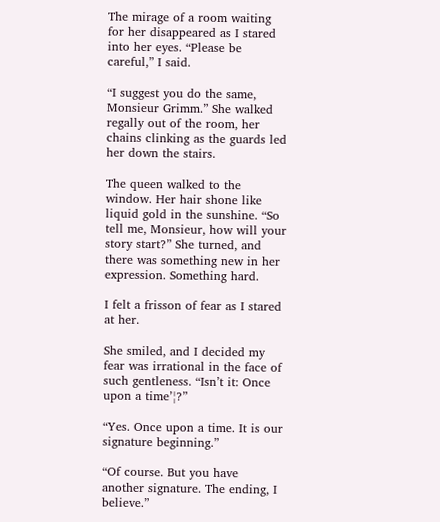The mirage of a room waiting for her disappeared as I stared into her eyes. “Please be careful,” I said.

“I suggest you do the same, Monsieur Grimm.” She walked regally out of the room, her chains clinking as the guards led her down the stairs.

The queen walked to the window. Her hair shone like liquid gold in the sunshine. “So tell me, Monsieur, how will your story start?” She turned, and there was something new in her expression. Something hard.

I felt a frisson of fear as I stared at her.

She smiled, and I decided my fear was irrational in the face of such gentleness. “Isn’t it: Once upon a time’¦?”

“Yes. Once upon a time. It is our signature beginning.”

“Of course. But you have another signature. The ending, I believe.”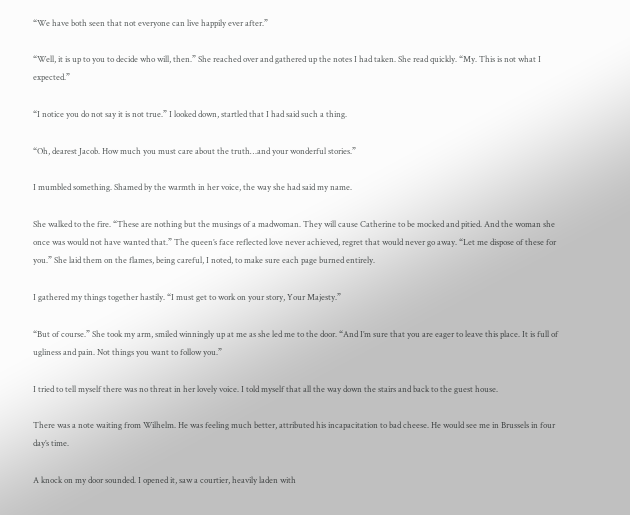“We have both seen that not everyone can live happily ever after.”

“Well, it is up to you to decide who will, then.” She reached over and gathered up the notes I had taken. She read quickly. “My. This is not what I expected.”

“I notice you do not say it is not true.” I looked down, startled that I had said such a thing.

“Oh, dearest Jacob. How much you must care about the truth…and your wonderful stories.”

I mumbled something. Shamed by the warmth in her voice, the way she had said my name.

She walked to the fire. “These are nothing but the musings of a madwoman. They will cause Catherine to be mocked and pitied. And the woman she once was would not have wanted that.” The queen’s face reflected love never achieved, regret that would never go away. “Let me dispose of these for you.” She laid them on the flames, being careful, I noted, to make sure each page burned entirely.

I gathered my things together hastily. “I must get to work on your story, Your Majesty.”

“But of course.” She took my arm, smiled winningly up at me as she led me to the door. “And I’m sure that you are eager to leave this place. It is full of ugliness and pain. Not things you want to follow you.”

I tried to tell myself there was no threat in her lovely voice. I told myself that all the way down the stairs and back to the guest house.

There was a note waiting from Wilhelm. He was feeling much better, attributed his incapacitation to bad cheese. He would see me in Brussels in four day’s time.

A knock on my door sounded. I opened it, saw a courtier, heavily laden with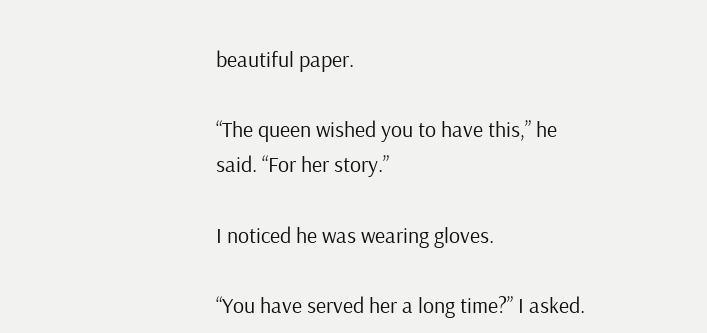beautiful paper.

“The queen wished you to have this,” he said. “For her story.”

I noticed he was wearing gloves.

“You have served her a long time?” I asked.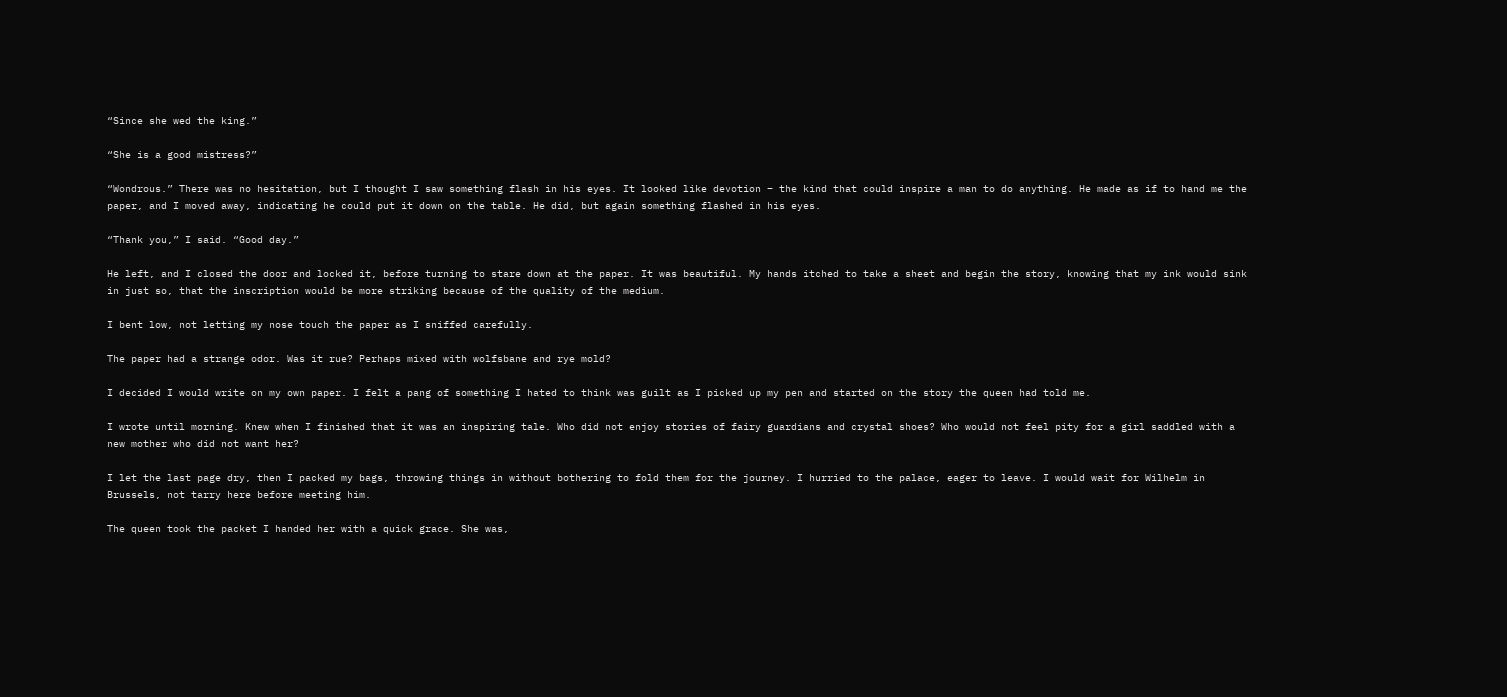“Since she wed the king.”

“She is a good mistress?”

“Wondrous.” There was no hesitation, but I thought I saw something flash in his eyes. It looked like devotion – the kind that could inspire a man to do anything. He made as if to hand me the paper, and I moved away, indicating he could put it down on the table. He did, but again something flashed in his eyes.

“Thank you,” I said. “Good day.”

He left, and I closed the door and locked it, before turning to stare down at the paper. It was beautiful. My hands itched to take a sheet and begin the story, knowing that my ink would sink in just so, that the inscription would be more striking because of the quality of the medium.

I bent low, not letting my nose touch the paper as I sniffed carefully.

The paper had a strange odor. Was it rue? Perhaps mixed with wolfsbane and rye mold?

I decided I would write on my own paper. I felt a pang of something I hated to think was guilt as I picked up my pen and started on the story the queen had told me.

I wrote until morning. Knew when I finished that it was an inspiring tale. Who did not enjoy stories of fairy guardians and crystal shoes? Who would not feel pity for a girl saddled with a new mother who did not want her?

I let the last page dry, then I packed my bags, throwing things in without bothering to fold them for the journey. I hurried to the palace, eager to leave. I would wait for Wilhelm in Brussels, not tarry here before meeting him.

The queen took the packet I handed her with a quick grace. She was,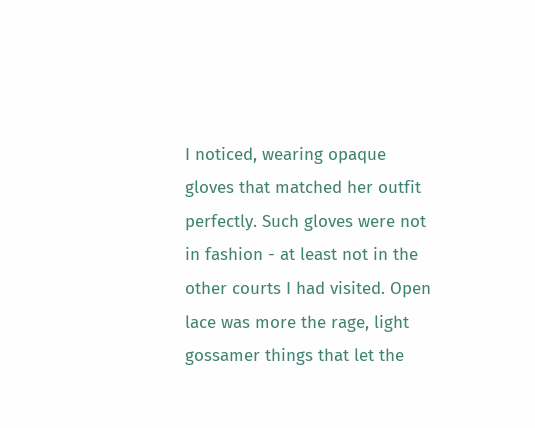I noticed, wearing opaque gloves that matched her outfit perfectly. Such gloves were not in fashion - at least not in the other courts I had visited. Open lace was more the rage, light gossamer things that let the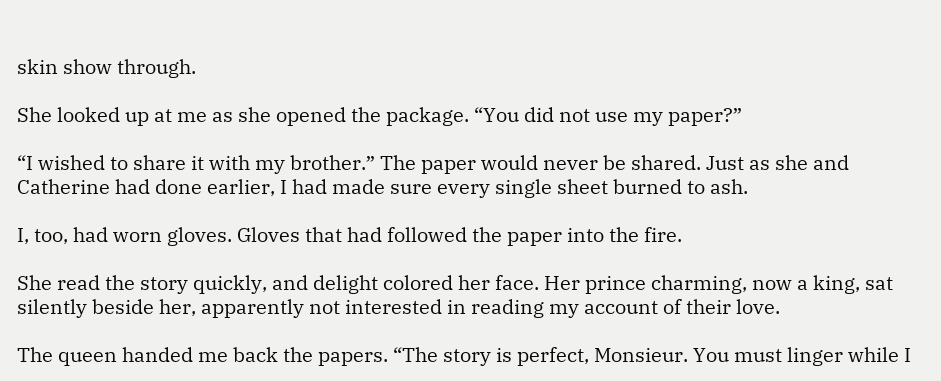skin show through.

She looked up at me as she opened the package. “You did not use my paper?”

“I wished to share it with my brother.” The paper would never be shared. Just as she and Catherine had done earlier, I had made sure every single sheet burned to ash.

I, too, had worn gloves. Gloves that had followed the paper into the fire.

She read the story quickly, and delight colored her face. Her prince charming, now a king, sat silently beside her, apparently not interested in reading my account of their love.

The queen handed me back the papers. “The story is perfect, Monsieur. You must linger while I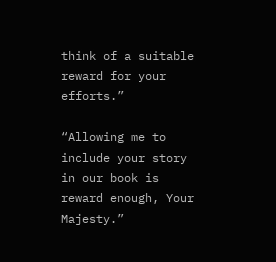think of a suitable reward for your efforts.”

“Allowing me to include your story in our book is reward enough, Your Majesty.”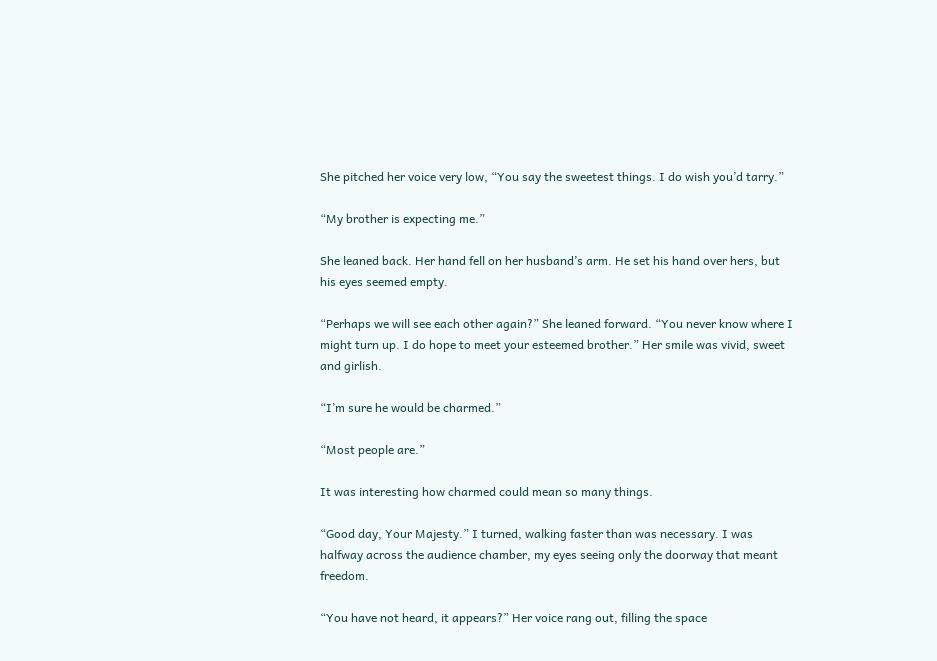She pitched her voice very low, “You say the sweetest things. I do wish you’d tarry.”

“My brother is expecting me.”

She leaned back. Her hand fell on her husband’s arm. He set his hand over hers, but his eyes seemed empty.

“Perhaps we will see each other again?” She leaned forward. “You never know where I might turn up. I do hope to meet your esteemed brother.” Her smile was vivid, sweet and girlish.

“I’m sure he would be charmed.”

“Most people are.”

It was interesting how charmed could mean so many things.

“Good day, Your Majesty.” I turned, walking faster than was necessary. I was halfway across the audience chamber, my eyes seeing only the doorway that meant freedom.

“You have not heard, it appears?” Her voice rang out, filling the space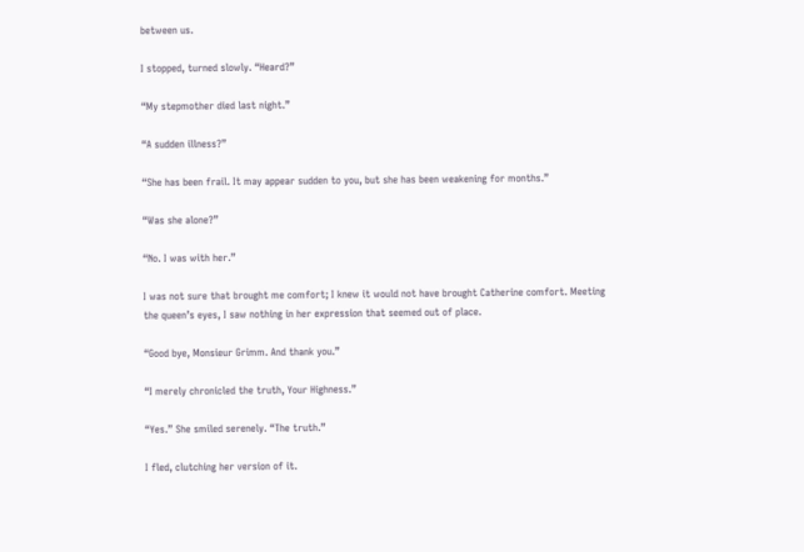between us.

I stopped, turned slowly. “Heard?”

“My stepmother died last night.”

“A sudden illness?”

“She has been frail. It may appear sudden to you, but she has been weakening for months.”

“Was she alone?”

“No. I was with her.”

I was not sure that brought me comfort; I knew it would not have brought Catherine comfort. Meeting the queen’s eyes, I saw nothing in her expression that seemed out of place.

“Good bye, Monsieur Grimm. And thank you.”

“I merely chronicled the truth, Your Highness.”

“Yes.” She smiled serenely. “The truth.”

I fled, clutching her version of it.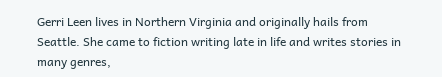Gerri Leen lives in Northern Virginia and originally hails from Seattle. She came to fiction writing late in life and writes stories in many genres,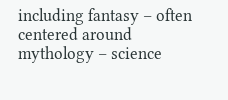including fantasy – often centered around mythology – science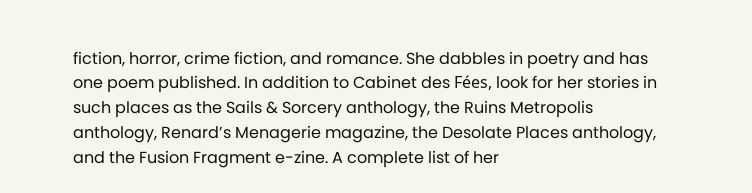fiction, horror, crime fiction, and romance. She dabbles in poetry and has one poem published. In addition to Cabinet des Fées, look for her stories in such places as the Sails & Sorcery anthology, the Ruins Metropolis anthology, Renard’s Menagerie magazine, the Desolate Places anthology, and the Fusion Fragment e-zine. A complete list of her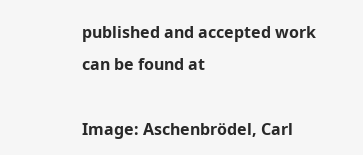published and accepted work can be found at

Image: Aschenbrödel, Carl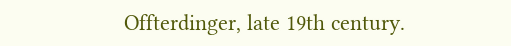Offterdinger, late 19th century.